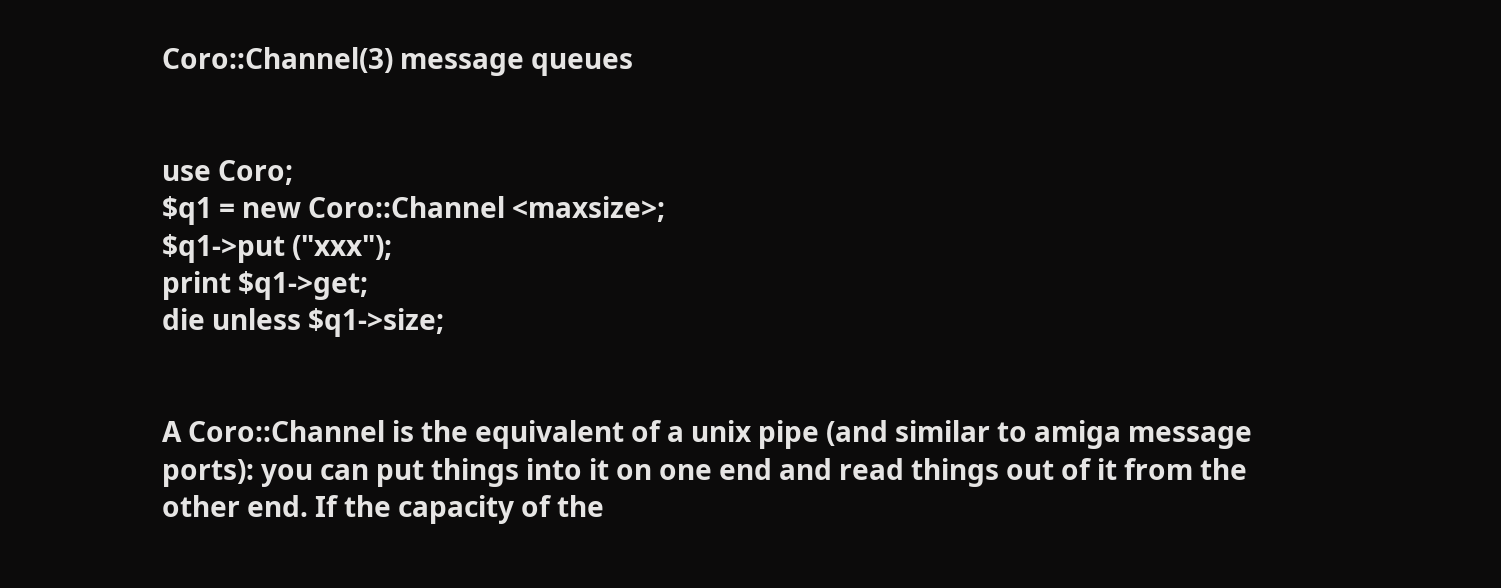Coro::Channel(3) message queues


use Coro;
$q1 = new Coro::Channel <maxsize>;
$q1->put ("xxx");
print $q1->get;
die unless $q1->size;


A Coro::Channel is the equivalent of a unix pipe (and similar to amiga message ports): you can put things into it on one end and read things out of it from the other end. If the capacity of the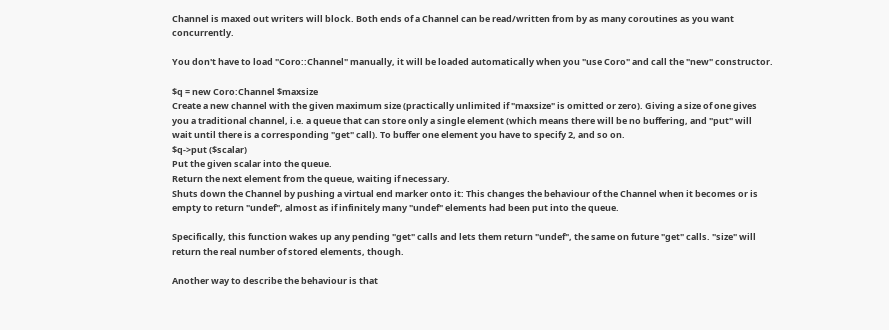Channel is maxed out writers will block. Both ends of a Channel can be read/written from by as many coroutines as you want concurrently.

You don't have to load "Coro::Channel" manually, it will be loaded automatically when you "use Coro" and call the "new" constructor.

$q = new Coro:Channel $maxsize
Create a new channel with the given maximum size (practically unlimited if "maxsize" is omitted or zero). Giving a size of one gives you a traditional channel, i.e. a queue that can store only a single element (which means there will be no buffering, and "put" will wait until there is a corresponding "get" call). To buffer one element you have to specify 2, and so on.
$q->put ($scalar)
Put the given scalar into the queue.
Return the next element from the queue, waiting if necessary.
Shuts down the Channel by pushing a virtual end marker onto it: This changes the behaviour of the Channel when it becomes or is empty to return "undef", almost as if infinitely many "undef" elements had been put into the queue.

Specifically, this function wakes up any pending "get" calls and lets them return "undef", the same on future "get" calls. "size" will return the real number of stored elements, though.

Another way to describe the behaviour is that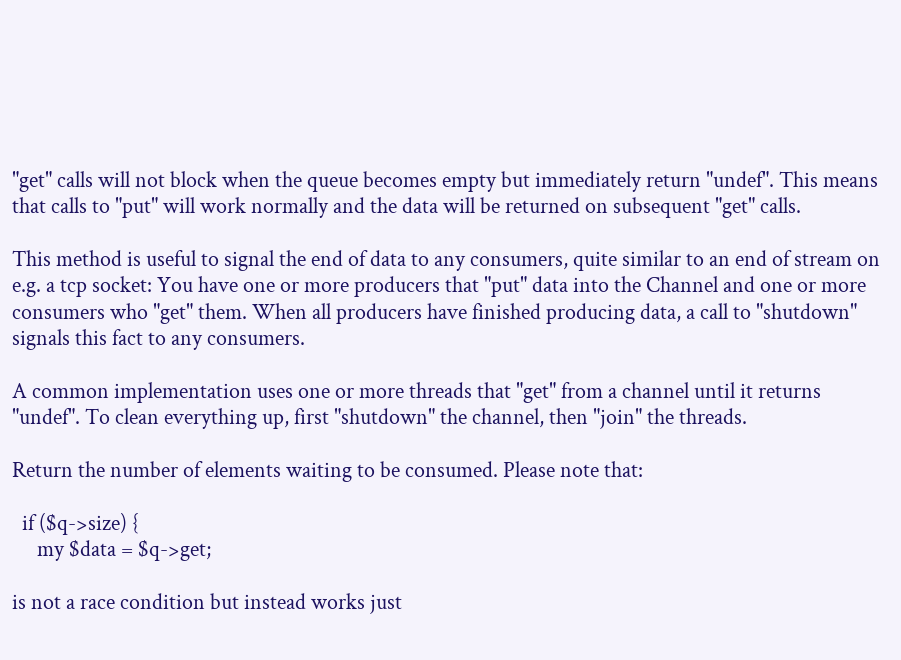"get" calls will not block when the queue becomes empty but immediately return "undef". This means that calls to "put" will work normally and the data will be returned on subsequent "get" calls.

This method is useful to signal the end of data to any consumers, quite similar to an end of stream on e.g. a tcp socket: You have one or more producers that "put" data into the Channel and one or more consumers who "get" them. When all producers have finished producing data, a call to "shutdown" signals this fact to any consumers.

A common implementation uses one or more threads that "get" from a channel until it returns "undef". To clean everything up, first "shutdown" the channel, then "join" the threads.

Return the number of elements waiting to be consumed. Please note that:

  if ($q->size) {
     my $data = $q->get;

is not a race condition but instead works just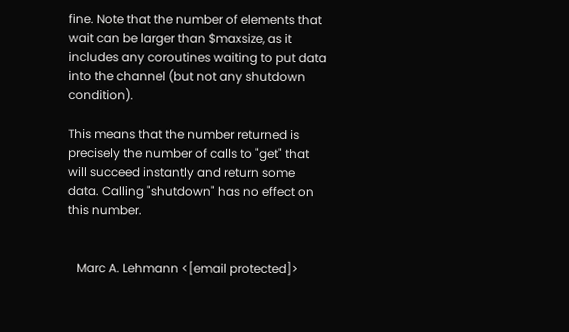fine. Note that the number of elements that wait can be larger than $maxsize, as it includes any coroutines waiting to put data into the channel (but not any shutdown condition).

This means that the number returned is precisely the number of calls to "get" that will succeed instantly and return some data. Calling "shutdown" has no effect on this number.


   Marc A. Lehmann <[email protected]>